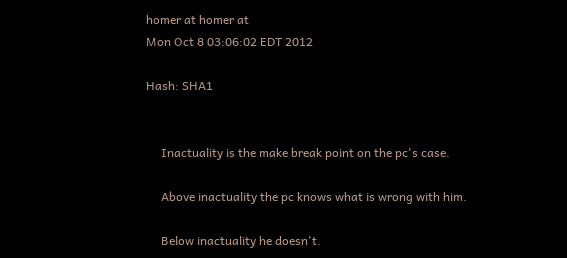homer at homer at
Mon Oct 8 03:06:02 EDT 2012

Hash: SHA1


     Inactuality is the make break point on the pc's case.

     Above inactuality the pc knows what is wrong with him.

     Below inactuality he doesn't.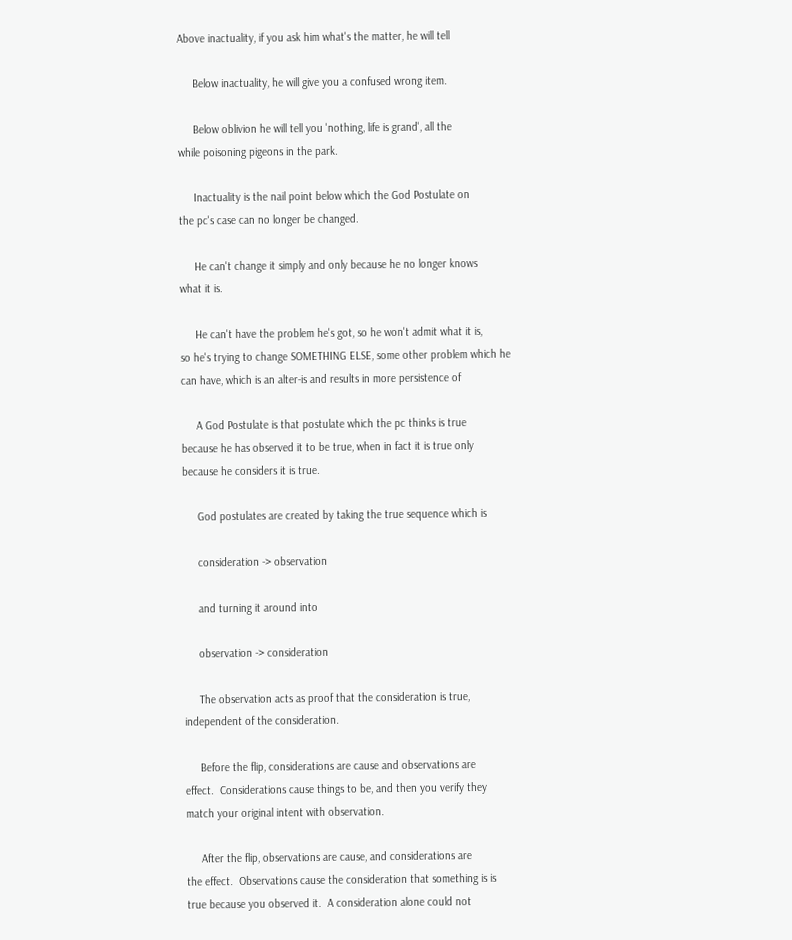Above inactuality, if you ask him what's the matter, he will tell

     Below inactuality, he will give you a confused wrong item.

     Below oblivion he will tell you 'nothing, life is grand', all the
while poisoning pigeons in the park.

     Inactuality is the nail point below which the God Postulate on
the pc's case can no longer be changed.

     He can't change it simply and only because he no longer knows
what it is.

     He can't have the problem he's got, so he won't admit what it is,
so he's trying to change SOMETHING ELSE, some other problem which he
can have, which is an alter-is and results in more persistence of

     A God Postulate is that postulate which the pc thinks is true
because he has observed it to be true, when in fact it is true only
because he considers it is true.

     God postulates are created by taking the true sequence which is

     consideration -> observation

     and turning it around into

     observation -> consideration

     The observation acts as proof that the consideration is true,
independent of the consideration.

     Before the flip, considerations are cause and observations are
effect.  Considerations cause things to be, and then you verify they
match your original intent with observation.

     After the flip, observations are cause, and considerations are
the effect.  Observations cause the consideration that something is is
true because you observed it.  A consideration alone could not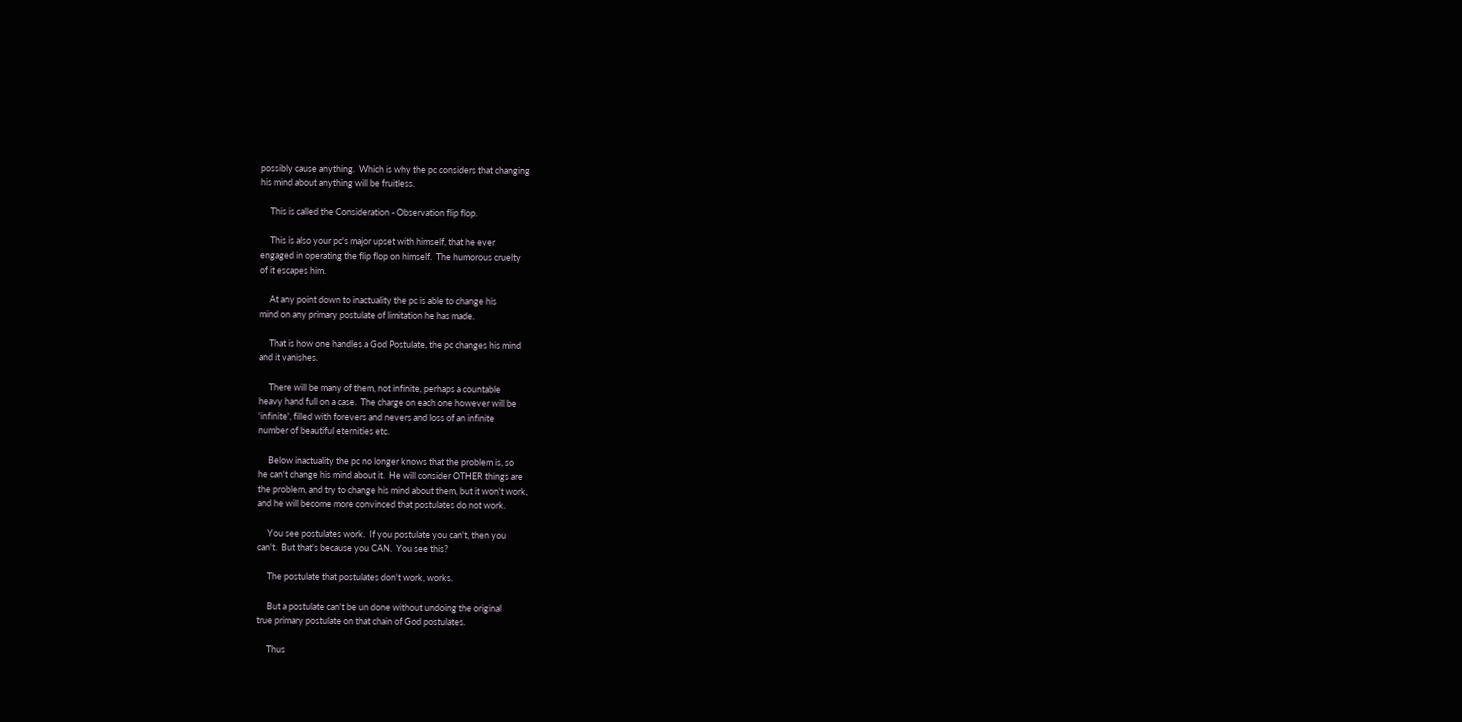possibly cause anything.  Which is why the pc considers that changing
his mind about anything will be fruitless.

     This is called the Consideration - Observation flip flop.

     This is also your pc's major upset with himself, that he ever
engaged in operating the flip flop on himself.  The humorous cruelty
of it escapes him.

     At any point down to inactuality the pc is able to change his
mind on any primary postulate of limitation he has made.

     That is how one handles a God Postulate, the pc changes his mind
and it vanishes.

     There will be many of them, not infinite, perhaps a countable
heavy hand full on a case.  The charge on each one however will be
'infinite', filled with forevers and nevers and loss of an infinite
number of beautiful eternities etc.

     Below inactuality the pc no longer knows that the problem is, so
he can't change his mind about it.  He will consider OTHER things are
the problem, and try to change his mind about them, but it won't work,
and he will become more convinced that postulates do not work.

     You see postulates work.  If you postulate you can't, then you
can't.  But that's because you CAN.  You see this?

     The postulate that postulates don't work, works.

     But a postulate can't be un done without undoing the original
true primary postulate on that chain of God postulates.

     Thus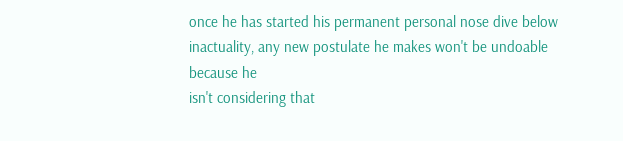once he has started his permanent personal nose dive below
inactuality, any new postulate he makes won't be undoable because he
isn't considering that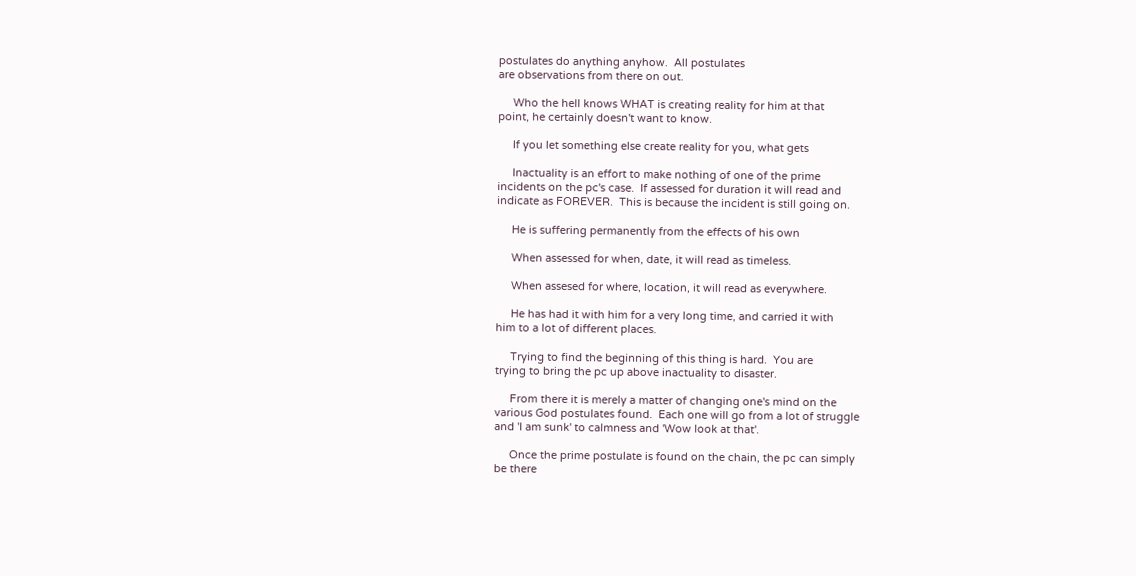postulates do anything anyhow.  All postulates
are observations from there on out.

     Who the hell knows WHAT is creating reality for him at that
point, he certainly doesn't want to know.

     If you let something else create reality for you, what gets

     Inactuality is an effort to make nothing of one of the prime
incidents on the pc's case.  If assessed for duration it will read and
indicate as FOREVER.  This is because the incident is still going on.

     He is suffering permanently from the effects of his own

     When assessed for when, date, it will read as timeless.

     When assesed for where, location, it will read as everywhere.

     He has had it with him for a very long time, and carried it with
him to a lot of different places.

     Trying to find the beginning of this thing is hard.  You are
trying to bring the pc up above inactuality to disaster.

     From there it is merely a matter of changing one's mind on the
various God postulates found.  Each one will go from a lot of struggle
and 'I am sunk' to calmness and 'Wow look at that'.

     Once the prime postulate is found on the chain, the pc can simply
be there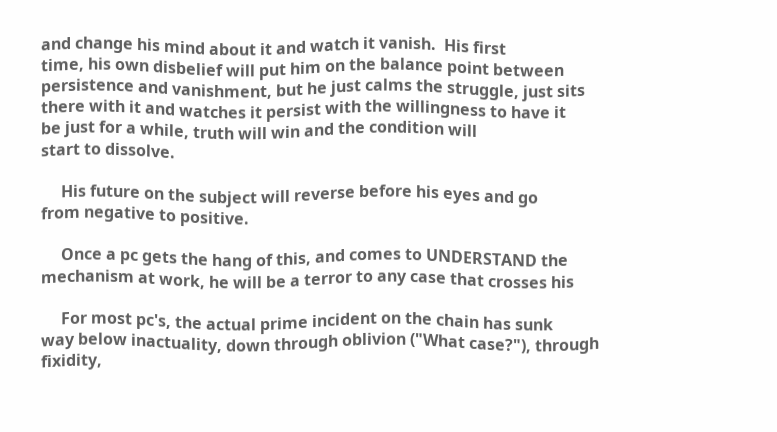and change his mind about it and watch it vanish.  His first
time, his own disbelief will put him on the balance point between
persistence and vanishment, but he just calms the struggle, just sits
there with it and watches it persist with the willingness to have it
be just for a while, truth will win and the condition will
start to dissolve.

     His future on the subject will reverse before his eyes and go
from negative to positive.

     Once a pc gets the hang of this, and comes to UNDERSTAND the
mechanism at work, he will be a terror to any case that crosses his

     For most pc's, the actual prime incident on the chain has sunk
way below inactuality, down through oblivion ("What case?"), through
fixidity,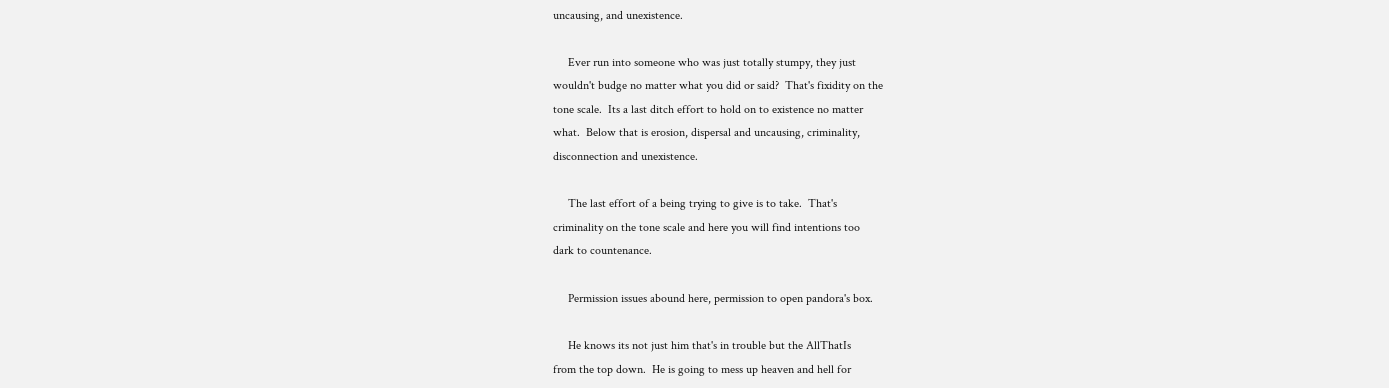uncausing, and unexistence.

     Ever run into someone who was just totally stumpy, they just
wouldn't budge no matter what you did or said?  That's fixidity on the
tone scale.  Its a last ditch effort to hold on to existence no matter
what.  Below that is erosion, dispersal and uncausing, criminality,
disconnection and unexistence.

     The last effort of a being trying to give is to take.  That's
criminality on the tone scale and here you will find intentions too
dark to countenance.

     Permission issues abound here, permission to open pandora's box.

     He knows its not just him that's in trouble but the AllThatIs
from the top down.  He is going to mess up heaven and hell for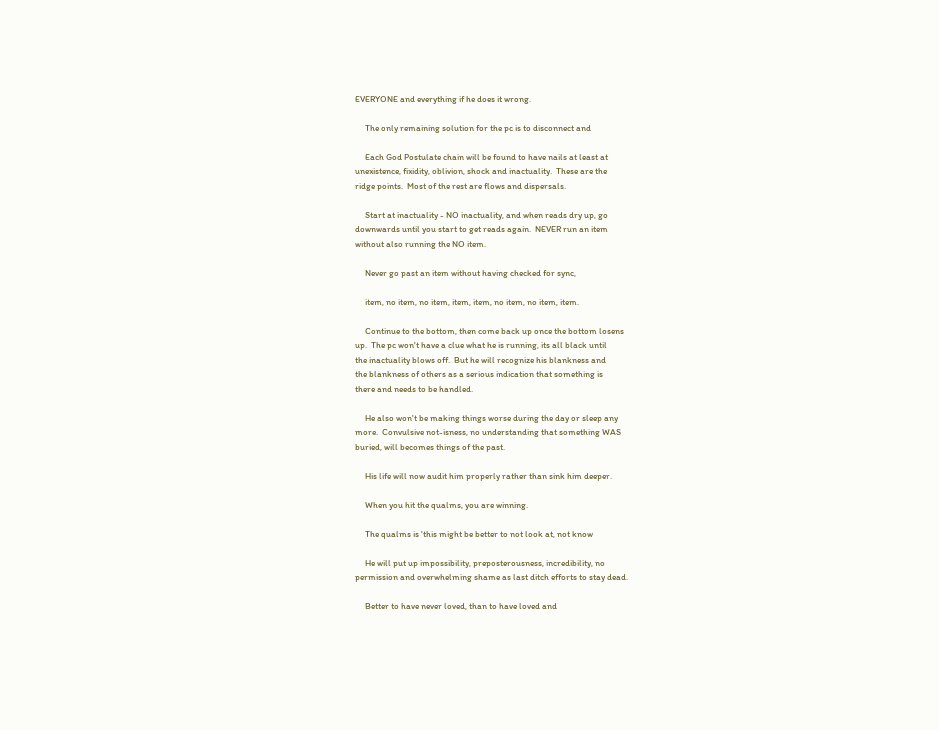EVERYONE and everything if he does it wrong.

     The only remaining solution for the pc is to disconnect and

     Each God Postulate chain will be found to have nails at least at
unexistence, fixidity, oblivion, shock and inactuality.  These are the
ridge points.  Most of the rest are flows and dispersals.

     Start at inactuality - NO inactuality, and when reads dry up, go
downwards until you start to get reads again.  NEVER run an item
without also running the NO item.

     Never go past an item without having checked for sync,

     item, no item, no item, item, item, no item, no item, item.

     Continue to the bottom, then come back up once the bottom losens
up.  The pc won't have a clue what he is running, its all black until
the inactuality blows off.  But he will recognize his blankness and
the blankness of others as a serious indication that something is
there and needs to be handled.

     He also won't be making things worse during the day or sleep any
more.  Convulsive not-isness, no understanding that something WAS
buried, will becomes things of the past.

     His life will now audit him properly rather than sink him deeper.

     When you hit the qualms, you are winning.

     The qualms is 'this might be better to not look at, not know

     He will put up impossibility, preposterousness, incredibility, no
permission and overwhelming shame as last ditch efforts to stay dead.

     Better to have never loved, than to have loved and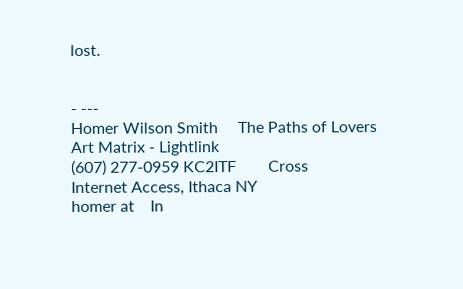lost.


- ---
Homer Wilson Smith     The Paths of Lovers    Art Matrix - Lightlink
(607) 277-0959 KC2ITF        Cross            Internet Access, Ithaca NY
homer at    In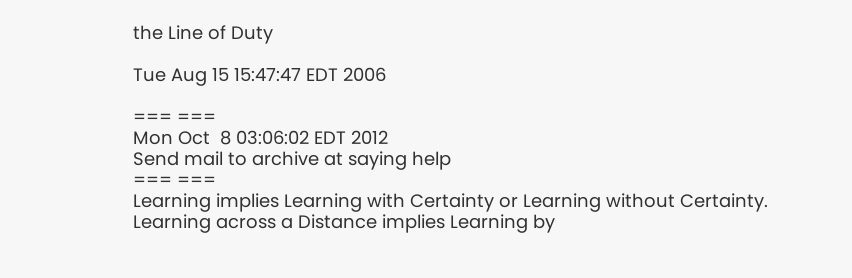the Line of Duty

Tue Aug 15 15:47:47 EDT 2006

=== ===
Mon Oct  8 03:06:02 EDT 2012
Send mail to archive at saying help
=== ===
Learning implies Learning with Certainty or Learning without Certainty.
Learning across a Distance implies Learning by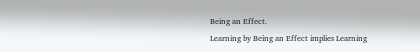Being an Effect.
Learning by Being an Effect implies Learning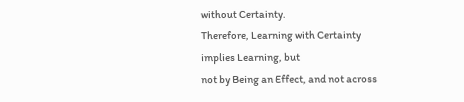without Certainty.
Therefore, Learning with Certainty implies Learning, but
not by Being an Effect, and not across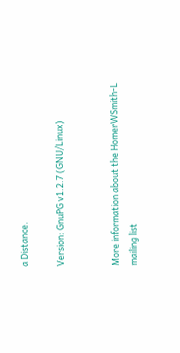a Distance.

Version: GnuPG v1.2.7 (GNU/Linux)


More information about the HomerWSmith-L mailing list